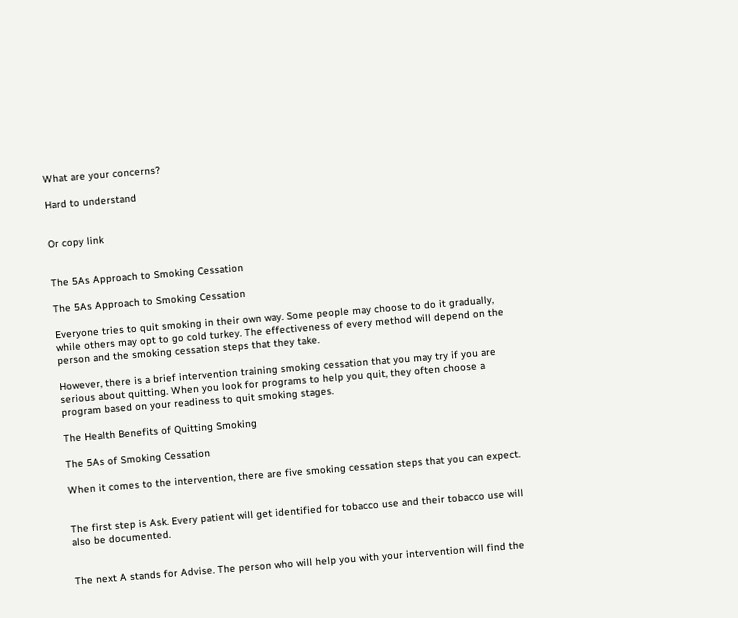What are your concerns?

Hard to understand


Or copy link


The 5As Approach to Smoking Cessation

The 5As Approach to Smoking Cessation

Everyone tries to quit smoking in their own way. Some people may choose to do it gradually, while others may opt to go cold turkey. The effectiveness of every method will depend on the person and the smoking cessation steps that they take.

However, there is a brief intervention training smoking cessation that you may try if you are serious about quitting. When you look for programs to help you quit, they often choose a program based on your readiness to quit smoking stages.

The Health Benefits of Quitting Smoking

The 5As of Smoking Cessation

When it comes to the intervention, there are five smoking cessation steps that you can expect.


The first step is Ask. Every patient will get identified for tobacco use and their tobacco use will also be documented.


The next A stands for Advise. The person who will help you with your intervention will find the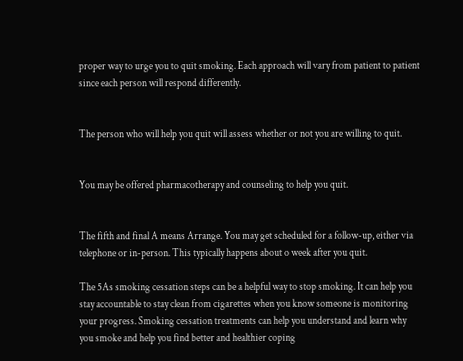proper way to urge you to quit smoking. Each approach will vary from patient to patient since each person will respond differently.


The person who will help you quit will assess whether or not you are willing to quit.


You may be offered pharmacotherapy and counseling to help you quit.


The fifth and final A means Arrange. You may get scheduled for a follow-up, either via telephone or in-person. This typically happens about o week after you quit.

The 5As smoking cessation steps can be a helpful way to stop smoking. It can help you stay accountable to stay clean from cigarettes when you know someone is monitoring your progress. Smoking cessation treatments can help you understand and learn why you smoke and help you find better and healthier coping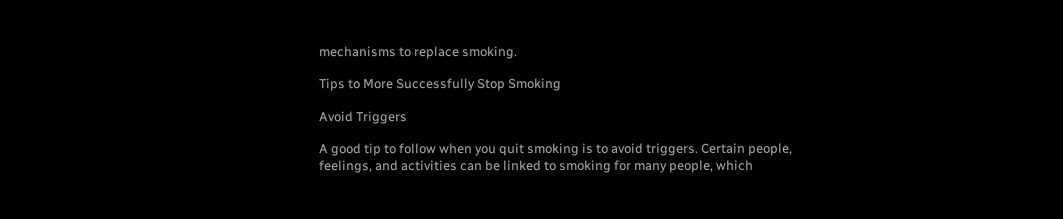mechanisms to replace smoking.

Tips to More Successfully Stop Smoking

Avoid Triggers

A good tip to follow when you quit smoking is to avoid triggers. Certain people, feelings, and activities can be linked to smoking for many people, which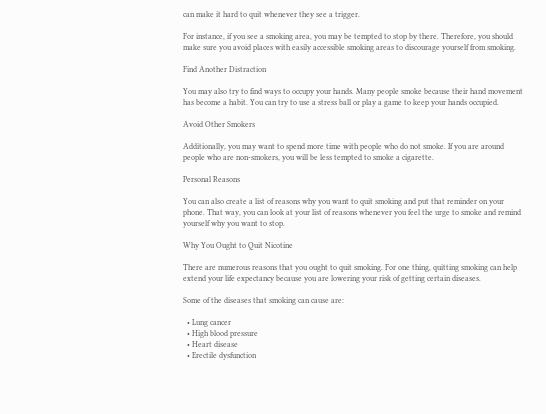can make it hard to quit whenever they see a trigger.

For instance, if you see a smoking area, you may be tempted to stop by there. Therefore, you should make sure you avoid places with easily accessible smoking areas to discourage yourself from smoking.

Find Another Distraction

You may also try to find ways to occupy your hands. Many people smoke because their hand movement has become a habit. You can try to use a stress ball or play a game to keep your hands occupied.

Avoid Other Smokers

Additionally, you may want to spend more time with people who do not smoke. If you are around people who are non-smokers, you will be less tempted to smoke a cigarette.

Personal Reasons

You can also create a list of reasons why you want to quit smoking and put that reminder on your phone. That way, you can look at your list of reasons whenever you feel the urge to smoke and remind yourself why you want to stop.

Why You Ought to Quit Nicotine

There are numerous reasons that you ought to quit smoking. For one thing, quitting smoking can help extend your life expectancy because you are lowering your risk of getting certain diseases.

Some of the diseases that smoking can cause are:

  • Lung cancer
  • High blood pressure
  • Heart disease
  • Erectile dysfunction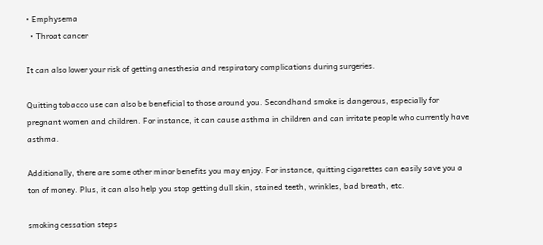• Emphysema
  • Throat cancer

It can also lower your risk of getting anesthesia and respiratory complications during surgeries.

Quitting tobacco use can also be beneficial to those around you. Secondhand smoke is dangerous, especially for pregnant women and children. For instance, it can cause asthma in children and can irritate people who currently have asthma.

Additionally, there are some other minor benefits you may enjoy. For instance, quitting cigarettes can easily save you a ton of money. Plus, it can also help you stop getting dull skin, stained teeth, wrinkles, bad breath, etc.

smoking cessation steps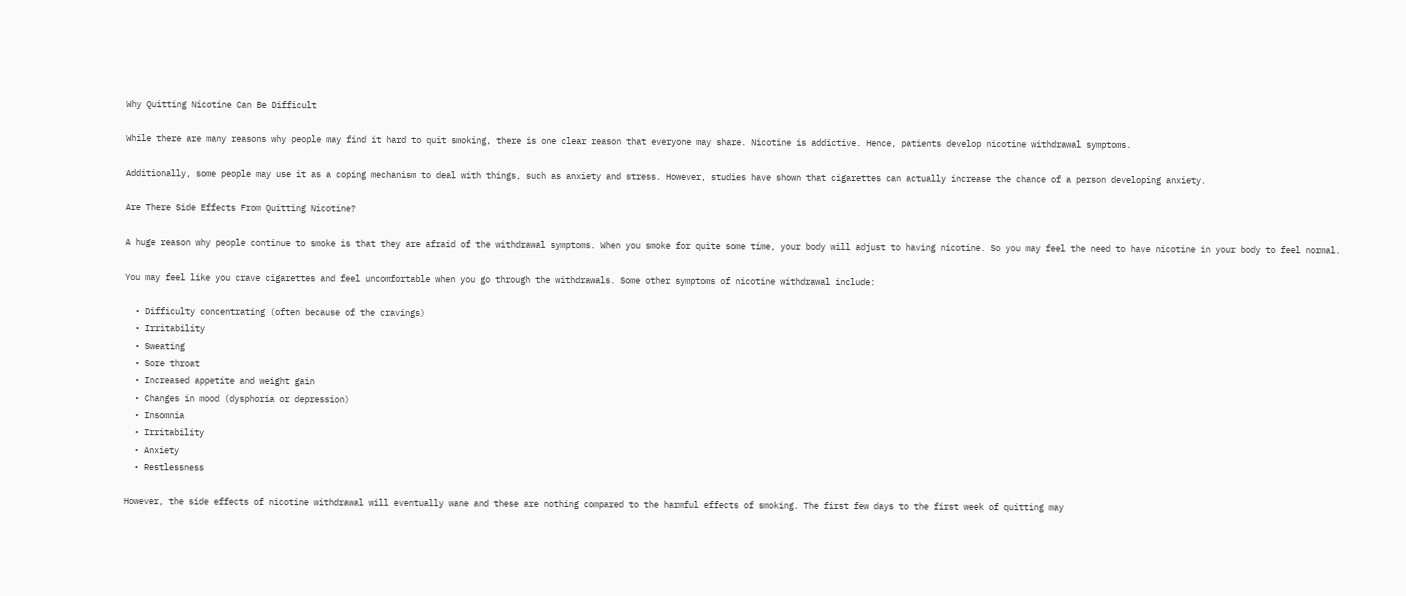Why Quitting Nicotine Can Be Difficult

While there are many reasons why people may find it hard to quit smoking, there is one clear reason that everyone may share. Nicotine is addictive. Hence, patients develop nicotine withdrawal symptoms.

Additionally, some people may use it as a coping mechanism to deal with things, such as anxiety and stress. However, studies have shown that cigarettes can actually increase the chance of a person developing anxiety.

Are There Side Effects From Quitting Nicotine?

A huge reason why people continue to smoke is that they are afraid of the withdrawal symptoms. When you smoke for quite some time, your body will adjust to having nicotine. So you may feel the need to have nicotine in your body to feel normal.

You may feel like you crave cigarettes and feel uncomfortable when you go through the withdrawals. Some other symptoms of nicotine withdrawal include:

  • Difficulty concentrating (often because of the cravings)
  • Irritability
  • Sweating
  • Sore throat
  • Increased appetite and weight gain
  • Changes in mood (dysphoria or depression)
  • Insomnia
  • Irritability
  • Anxiety
  • Restlessness

However, the side effects of nicotine withdrawal will eventually wane and these are nothing compared to the harmful effects of smoking. The first few days to the first week of quitting may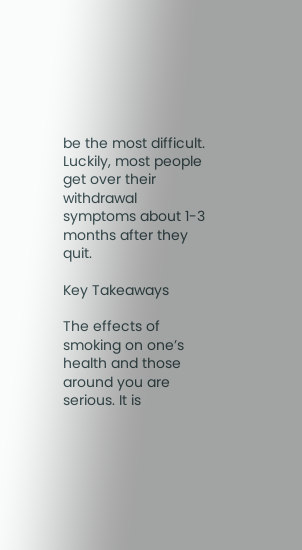be the most difficult. Luckily, most people get over their withdrawal symptoms about 1-3 months after they quit.

Key Takeaways

The effects of smoking on one’s health and those around you are serious. It is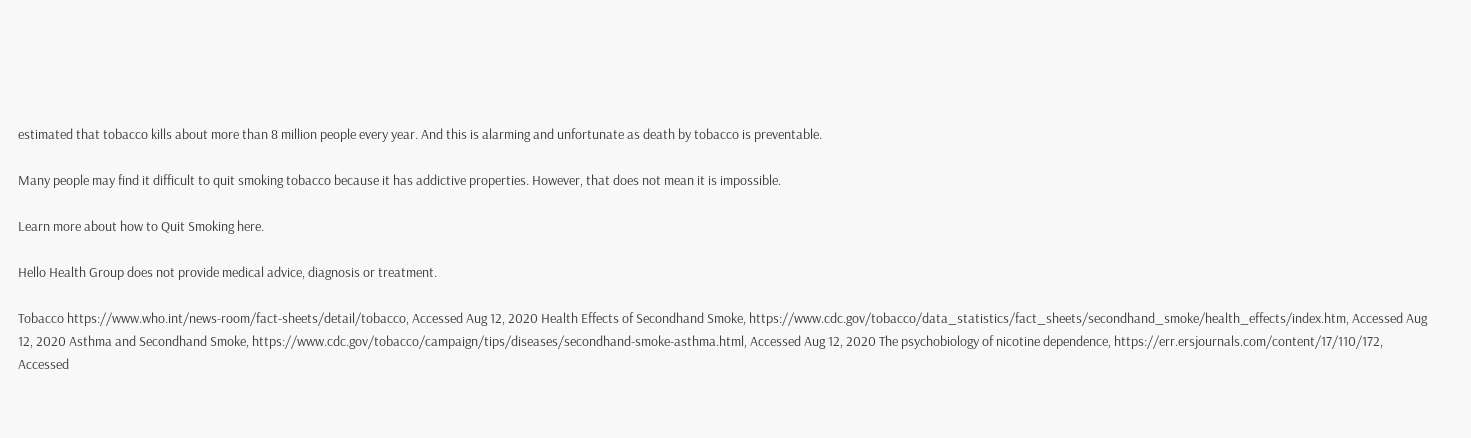estimated that tobacco kills about more than 8 million people every year. And this is alarming and unfortunate as death by tobacco is preventable.

Many people may find it difficult to quit smoking tobacco because it has addictive properties. However, that does not mean it is impossible.

Learn more about how to Quit Smoking here.

Hello Health Group does not provide medical advice, diagnosis or treatment.

Tobacco https://www.who.int/news-room/fact-sheets/detail/tobacco, Accessed Aug 12, 2020 Health Effects of Secondhand Smoke, https://www.cdc.gov/tobacco/data_statistics/fact_sheets/secondhand_smoke/health_effects/index.htm, Accessed Aug 12, 2020 Asthma and Secondhand Smoke, https://www.cdc.gov/tobacco/campaign/tips/diseases/secondhand-smoke-asthma.html, Accessed Aug 12, 2020 The psychobiology of nicotine dependence, https://err.ersjournals.com/content/17/110/172, Accessed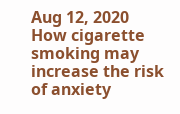Aug 12, 2020 How cigarette smoking may increase the risk of anxiety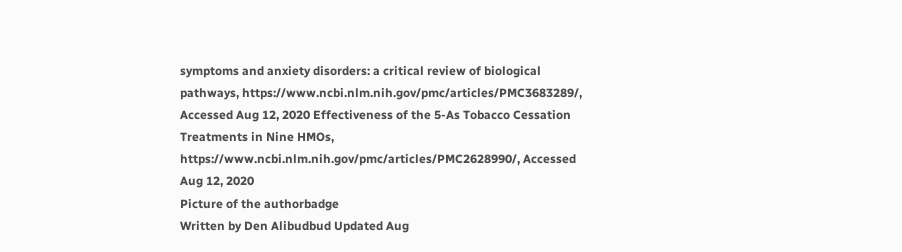symptoms and anxiety disorders: a critical review of biological pathways, https://www.ncbi.nlm.nih.gov/pmc/articles/PMC3683289/, Accessed Aug 12, 2020 Effectiveness of the 5-As Tobacco Cessation Treatments in Nine HMOs, https://www.ncbi.nlm.nih.gov/pmc/articles/PMC2628990/, Accessed Aug 12, 2020
Picture of the authorbadge
Written by Den Alibudbud Updated Aug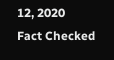12, 2020
Fact Checked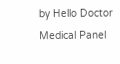by Hello Doctor Medical Panel